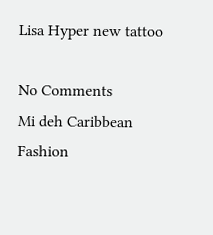Lisa Hyper new tattoo

No Comments
Mi deh Caribbean Fashion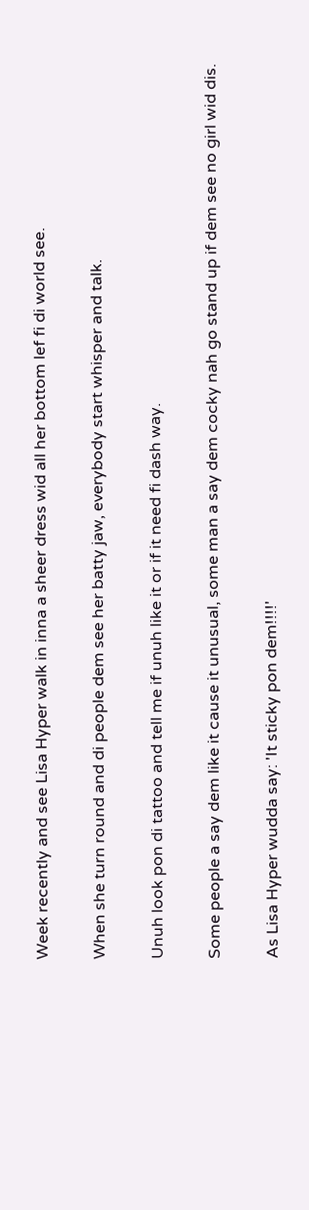Week recently and see Lisa Hyper walk in inna a sheer dress wid all her bottom lef fi di world see.

When she turn round and di people dem see her batty jaw, everybody start whisper and talk.

Unuh look pon di tattoo and tell me if unuh like it or if it need fi dash way.

Some people a say dem like it cause it unusual, some man a say dem cocky nah go stand up if dem see no girl wid dis.

As Lisa Hyper wudda say: 'It sticky pon dem!!!!'